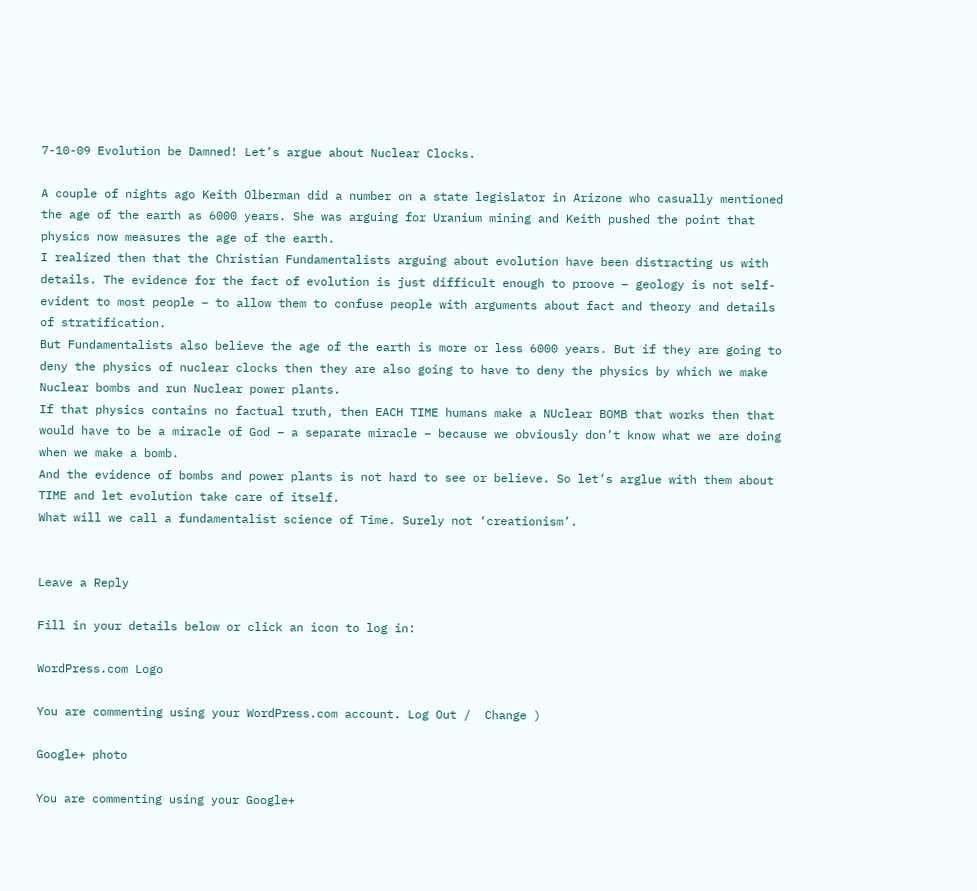7-10-09 Evolution be Damned! Let’s argue about Nuclear Clocks.

A couple of nights ago Keith Olberman did a number on a state legislator in Arizone who casually mentioned the age of the earth as 6000 years. She was arguing for Uranium mining and Keith pushed the point that physics now measures the age of the earth.
I realized then that the Christian Fundamentalists arguing about evolution have been distracting us with details. The evidence for the fact of evolution is just difficult enough to proove – geology is not self-evident to most people – to allow them to confuse people with arguments about fact and theory and details of stratification.
But Fundamentalists also believe the age of the earth is more or less 6000 years. But if they are going to deny the physics of nuclear clocks then they are also going to have to deny the physics by which we make Nuclear bombs and run Nuclear power plants.
If that physics contains no factual truth, then EACH TIME humans make a NUclear BOMB that works then that would have to be a miracle of God – a separate miracle – because we obviously don’t know what we are doing when we make a bomb.
And the evidence of bombs and power plants is not hard to see or believe. So let’s arglue with them about TIME and let evolution take care of itself.
What will we call a fundamentalist science of Time. Surely not ‘creationism’.


Leave a Reply

Fill in your details below or click an icon to log in:

WordPress.com Logo

You are commenting using your WordPress.com account. Log Out /  Change )

Google+ photo

You are commenting using your Google+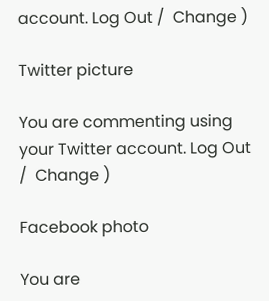account. Log Out /  Change )

Twitter picture

You are commenting using your Twitter account. Log Out /  Change )

Facebook photo

You are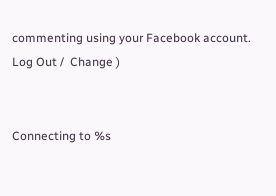commenting using your Facebook account. Log Out /  Change )


Connecting to %s